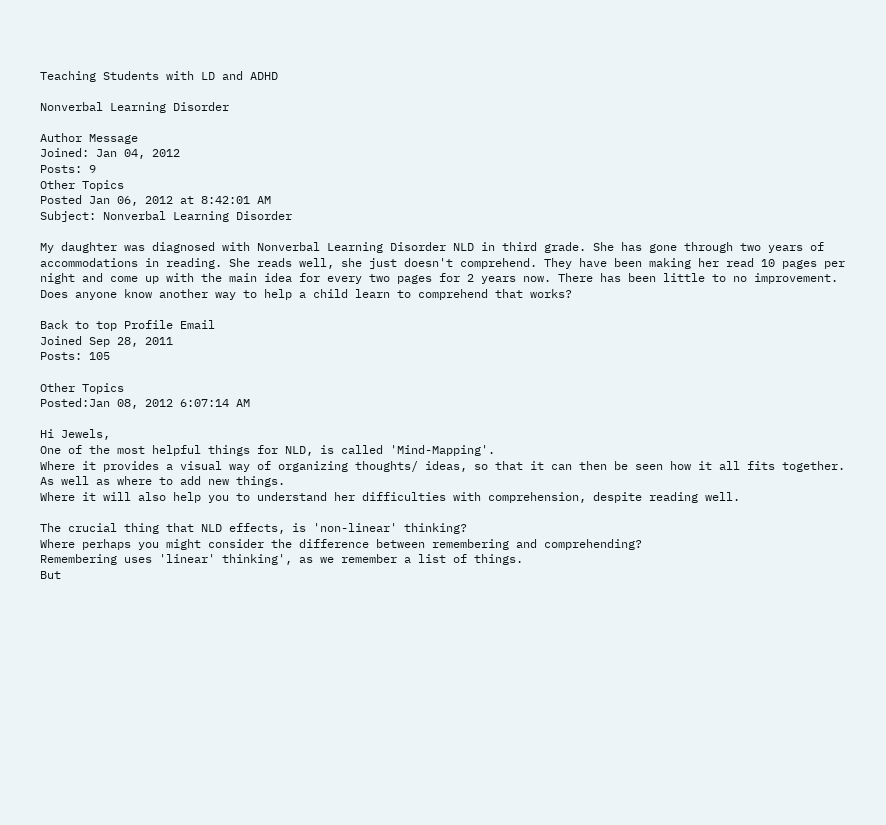Teaching Students with LD and ADHD

Nonverbal Learning Disorder

Author Message
Joined: Jan 04, 2012
Posts: 9
Other Topics
Posted Jan 06, 2012 at 8:42:01 AM
Subject: Nonverbal Learning Disorder

My daughter was diagnosed with Nonverbal Learning Disorder NLD in third grade. She has gone through two years of accommodations in reading. She reads well, she just doesn't comprehend. They have been making her read 10 pages per night and come up with the main idea for every two pages for 2 years now. There has been little to no improvement. Does anyone know another way to help a child learn to comprehend that works?

Back to top Profile Email
Joined Sep 28, 2011
Posts: 105

Other Topics
Posted:Jan 08, 2012 6:07:14 AM

Hi Jewels,
One of the most helpful things for NLD, is called 'Mind-Mapping'.
Where it provides a visual way of organizing thoughts/ ideas, so that it can then be seen how it all fits together.
As well as where to add new things.
Where it will also help you to understand her difficulties with comprehension, despite reading well.

The crucial thing that NLD effects, is 'non-linear' thinking?
Where perhaps you might consider the difference between remembering and comprehending?
Remembering uses 'linear' thinking', as we remember a list of things.
But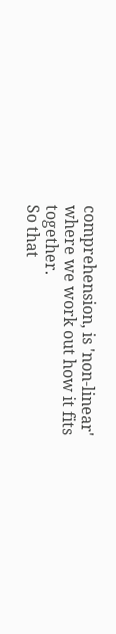comprehension, is 'non-linear' where we work out how it fits together.
So that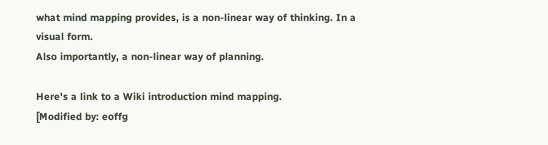what mind mapping provides, is a non-linear way of thinking. In a visual form.
Also importantly, a non-linear way of planning.

Here's a link to a Wiki introduction mind mapping.
[Modified by: eoffg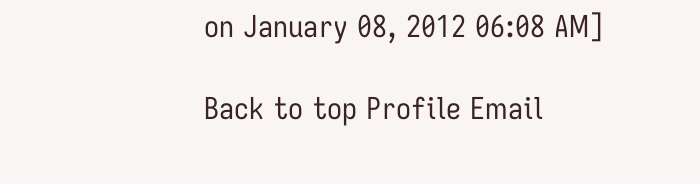on January 08, 2012 06:08 AM]

Back to top Profile Email